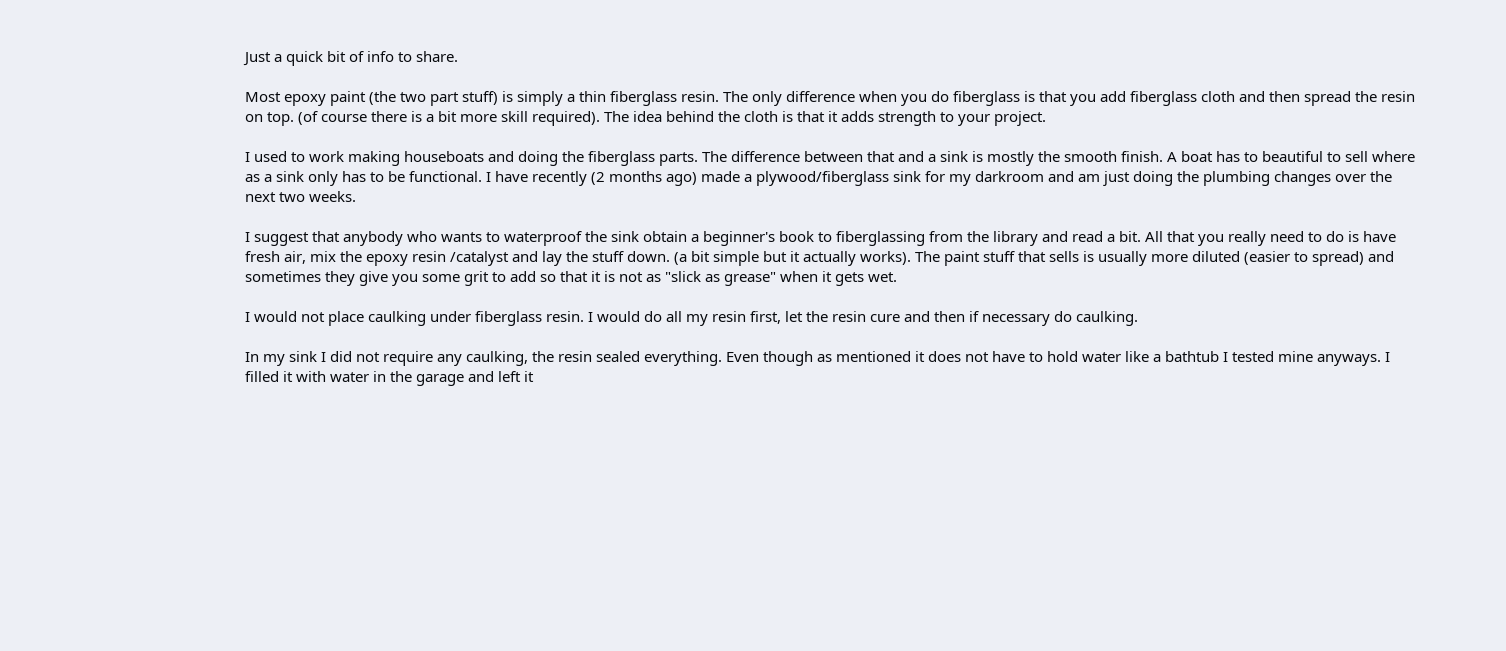Just a quick bit of info to share.

Most epoxy paint (the two part stuff) is simply a thin fiberglass resin. The only difference when you do fiberglass is that you add fiberglass cloth and then spread the resin on top. (of course there is a bit more skill required). The idea behind the cloth is that it adds strength to your project.

I used to work making houseboats and doing the fiberglass parts. The difference between that and a sink is mostly the smooth finish. A boat has to beautiful to sell where as a sink only has to be functional. I have recently (2 months ago) made a plywood/fiberglass sink for my darkroom and am just doing the plumbing changes over the next two weeks.

I suggest that anybody who wants to waterproof the sink obtain a beginner's book to fiberglassing from the library and read a bit. All that you really need to do is have fresh air, mix the epoxy resin /catalyst and lay the stuff down. (a bit simple but it actually works). The paint stuff that sells is usually more diluted (easier to spread) and sometimes they give you some grit to add so that it is not as "slick as grease" when it gets wet.

I would not place caulking under fiberglass resin. I would do all my resin first, let the resin cure and then if necessary do caulking.

In my sink I did not require any caulking, the resin sealed everything. Even though as mentioned it does not have to hold water like a bathtub I tested mine anyways. I filled it with water in the garage and left it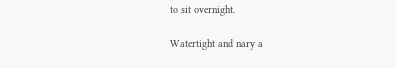to sit overnight.

Watertight and nary a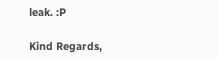leak. :P

Kind Regards,